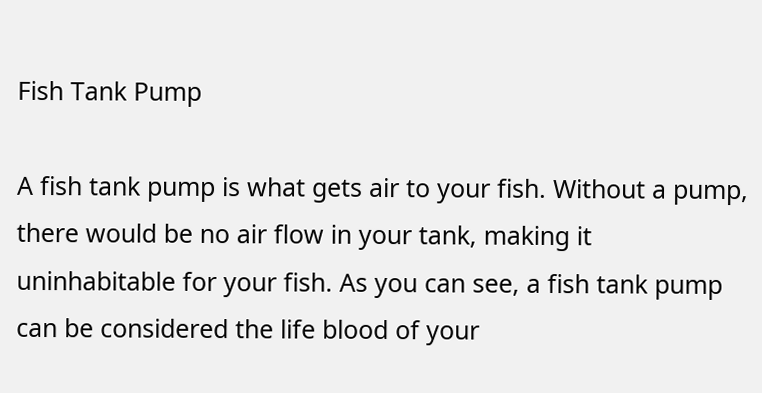Fish Tank Pump

A fish tank pump is what gets air to your fish. Without a pump, there would be no air flow in your tank, making it uninhabitable for your fish. As you can see, a fish tank pump can be considered the life blood of your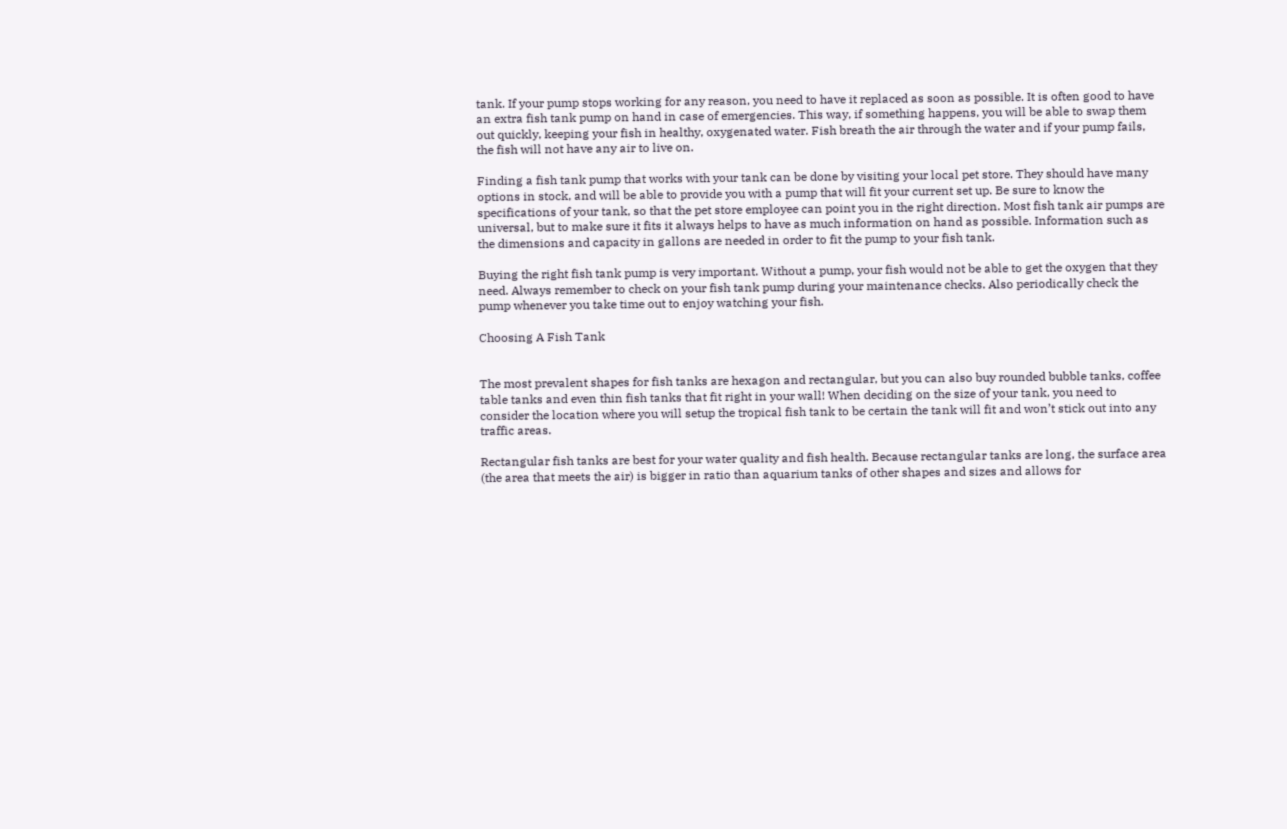tank. If your pump stops working for any reason, you need to have it replaced as soon as possible. It is often good to have an extra fish tank pump on hand in case of emergencies. This way, if something happens, you will be able to swap them out quickly, keeping your fish in healthy, oxygenated water. Fish breath the air through the water and if your pump fails, the fish will not have any air to live on.

Finding a fish tank pump that works with your tank can be done by visiting your local pet store. They should have many options in stock, and will be able to provide you with a pump that will fit your current set up. Be sure to know the specifications of your tank, so that the pet store employee can point you in the right direction. Most fish tank air pumps are universal, but to make sure it fits it always helps to have as much information on hand as possible. Information such as the dimensions and capacity in gallons are needed in order to fit the pump to your fish tank.

Buying the right fish tank pump is very important. Without a pump, your fish would not be able to get the oxygen that they need. Always remember to check on your fish tank pump during your maintenance checks. Also periodically check the pump whenever you take time out to enjoy watching your fish.

Choosing A Fish Tank


The most prevalent shapes for fish tanks are hexagon and rectangular, but you can also buy rounded bubble tanks, coffee table tanks and even thin fish tanks that fit right in your wall! When deciding on the size of your tank, you need to consider the location where you will setup the tropical fish tank to be certain the tank will fit and won’t stick out into any traffic areas.

Rectangular fish tanks are best for your water quality and fish health. Because rectangular tanks are long, the surface area (the area that meets the air) is bigger in ratio than aquarium tanks of other shapes and sizes and allows for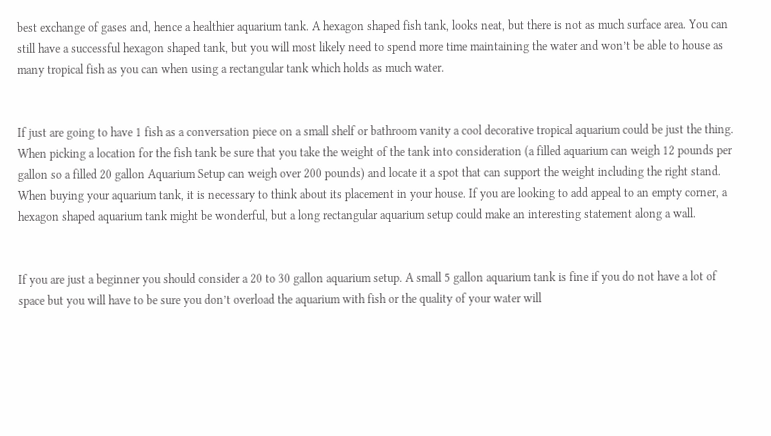best exchange of gases and, hence a healthier aquarium tank. A hexagon shaped fish tank, looks neat, but there is not as much surface area. You can still have a successful hexagon shaped tank, but you will most likely need to spend more time maintaining the water and won’t be able to house as many tropical fish as you can when using a rectangular tank which holds as much water.


If just are going to have 1 fish as a conversation piece on a small shelf or bathroom vanity a cool decorative tropical aquarium could be just the thing. When picking a location for the fish tank be sure that you take the weight of the tank into consideration (a filled aquarium can weigh 12 pounds per gallon so a filled 20 gallon Aquarium Setup can weigh over 200 pounds) and locate it a spot that can support the weight including the right stand. When buying your aquarium tank, it is necessary to think about its placement in your house. If you are looking to add appeal to an empty corner, a hexagon shaped aquarium tank might be wonderful, but a long rectangular aquarium setup could make an interesting statement along a wall.


If you are just a beginner you should consider a 20 to 30 gallon aquarium setup. A small 5 gallon aquarium tank is fine if you do not have a lot of space but you will have to be sure you don’t overload the aquarium with fish or the quality of your water will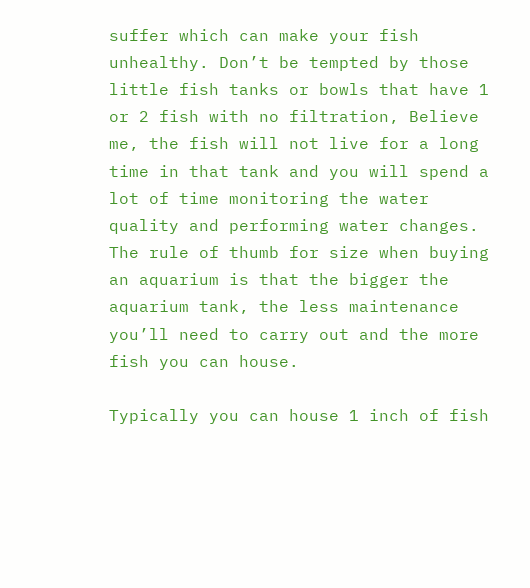suffer which can make your fish unhealthy. Don’t be tempted by those little fish tanks or bowls that have 1 or 2 fish with no filtration, Believe me, the fish will not live for a long time in that tank and you will spend a lot of time monitoring the water quality and performing water changes. The rule of thumb for size when buying an aquarium is that the bigger the aquarium tank, the less maintenance you’ll need to carry out and the more fish you can house.

Typically you can house 1 inch of fish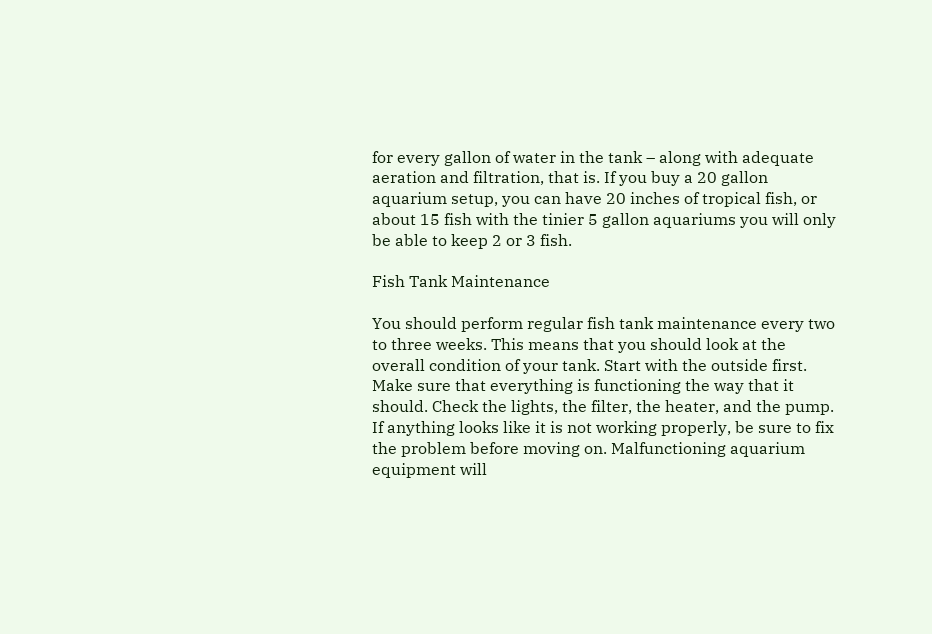for every gallon of water in the tank – along with adequate aeration and filtration, that is. If you buy a 20 gallon aquarium setup, you can have 20 inches of tropical fish, or about 15 fish with the tinier 5 gallon aquariums you will only be able to keep 2 or 3 fish.

Fish Tank Maintenance

You should perform regular fish tank maintenance every two to three weeks. This means that you should look at the overall condition of your tank. Start with the outside first. Make sure that everything is functioning the way that it should. Check the lights, the filter, the heater, and the pump. If anything looks like it is not working properly, be sure to fix the problem before moving on. Malfunctioning aquarium equipment will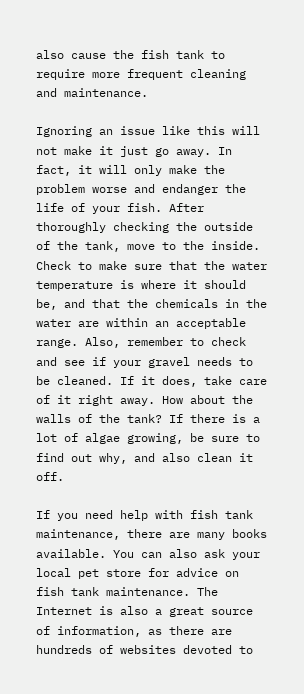also cause the fish tank to require more frequent cleaning and maintenance.

Ignoring an issue like this will not make it just go away. In fact, it will only make the problem worse and endanger the life of your fish. After thoroughly checking the outside of the tank, move to the inside. Check to make sure that the water temperature is where it should be, and that the chemicals in the water are within an acceptable range. Also, remember to check and see if your gravel needs to be cleaned. If it does, take care of it right away. How about the walls of the tank? If there is a lot of algae growing, be sure to find out why, and also clean it off.

If you need help with fish tank maintenance, there are many books available. You can also ask your local pet store for advice on fish tank maintenance. The Internet is also a great source of information, as there are hundreds of websites devoted to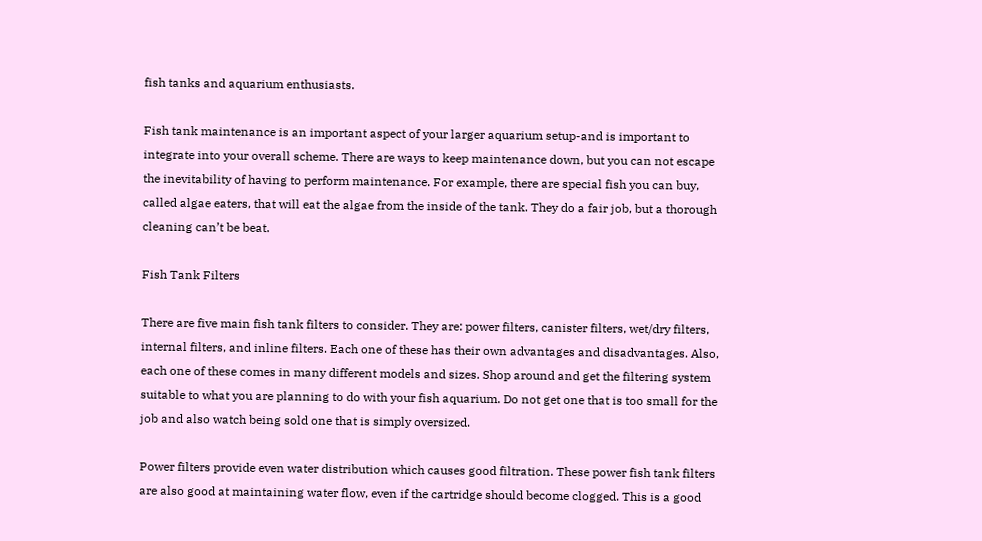fish tanks and aquarium enthusiasts.

Fish tank maintenance is an important aspect of your larger aquarium setup-and is important to integrate into your overall scheme. There are ways to keep maintenance down, but you can not escape the inevitability of having to perform maintenance. For example, there are special fish you can buy, called algae eaters, that will eat the algae from the inside of the tank. They do a fair job, but a thorough cleaning can’t be beat.

Fish Tank Filters

There are five main fish tank filters to consider. They are: power filters, canister filters, wet/dry filters, internal filters, and inline filters. Each one of these has their own advantages and disadvantages. Also, each one of these comes in many different models and sizes. Shop around and get the filtering system suitable to what you are planning to do with your fish aquarium. Do not get one that is too small for the job and also watch being sold one that is simply oversized.

Power filters provide even water distribution which causes good filtration. These power fish tank filters are also good at maintaining water flow, even if the cartridge should become clogged. This is a good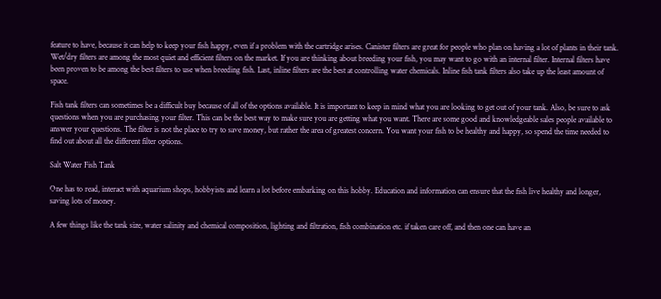feature to have, because it can help to keep your fish happy, even if a problem with the cartridge arises. Canister filters are great for people who plan on having a lot of plants in their tank. Wet/dry filters are among the most quiet and efficient filters on the market. If you are thinking about breeding your fish, you may want to go with an internal filter. Internal filters have been proven to be among the best filters to use when breeding fish. Last, inline filters are the best at controlling water chemicals. Inline fish tank filters also take up the least amount of space.

Fish tank filters can sometimes be a difficult buy because of all of the options available. It is important to keep in mind what you are looking to get out of your tank. Also, be sure to ask questions when you are purchasing your filter. This can be the best way to make sure you are getting what you want. There are some good and knowledgeable sales people available to answer your questions. The filter is not the place to try to save money, but rather the area of greatest concern. You want your fish to be healthy and happy, so spend the time needed to find out about all the different filter options.

Salt Water Fish Tank

One has to read, interact with aquarium shops, hobbyists and learn a lot before embarking on this hobby. Education and information can ensure that the fish live healthy and longer, saving lots of money.

A few things like the tank size, water salinity and chemical composition, lighting and filtration, fish combination etc. if taken care off, and then one can have an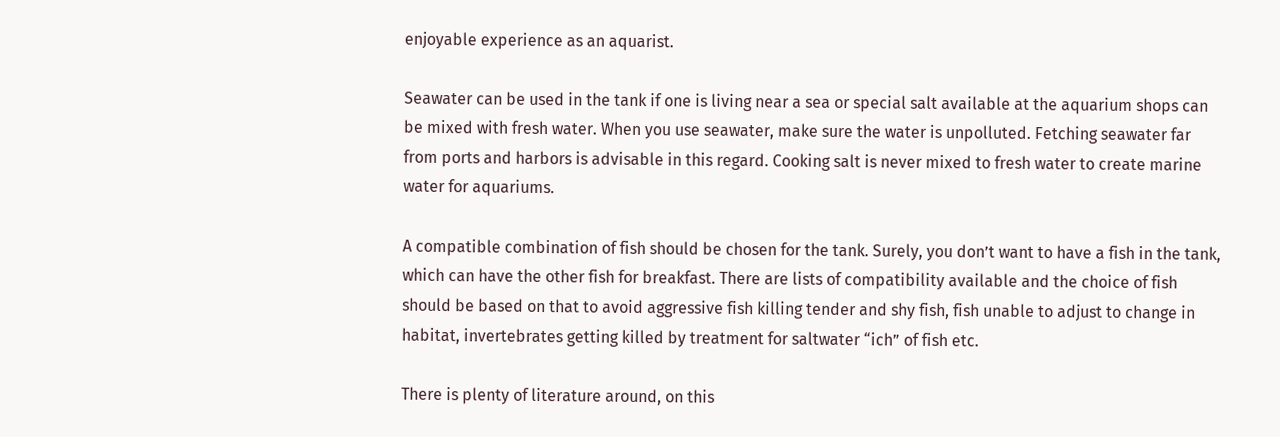enjoyable experience as an aquarist.

Seawater can be used in the tank if one is living near a sea or special salt available at the aquarium shops can be mixed with fresh water. When you use seawater, make sure the water is unpolluted. Fetching seawater far from ports and harbors is advisable in this regard. Cooking salt is never mixed to fresh water to create marine water for aquariums.

A compatible combination of fish should be chosen for the tank. Surely, you don’t want to have a fish in the tank, which can have the other fish for breakfast. There are lists of compatibility available and the choice of fish should be based on that to avoid aggressive fish killing tender and shy fish, fish unable to adjust to change in habitat, invertebrates getting killed by treatment for saltwater “ich” of fish etc.

There is plenty of literature around, on this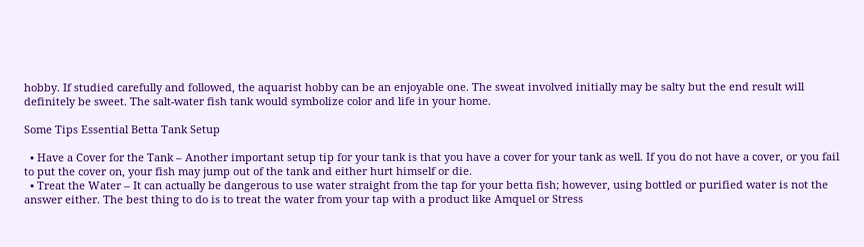hobby. If studied carefully and followed, the aquarist hobby can be an enjoyable one. The sweat involved initially may be salty but the end result will definitely be sweet. The salt-water fish tank would symbolize color and life in your home.

Some Tips Essential Betta Tank Setup

  • Have a Cover for the Tank – Another important setup tip for your tank is that you have a cover for your tank as well. If you do not have a cover, or you fail to put the cover on, your fish may jump out of the tank and either hurt himself or die.
  • Treat the Water – It can actually be dangerous to use water straight from the tap for your betta fish; however, using bottled or purified water is not the answer either. The best thing to do is to treat the water from your tap with a product like Amquel or Stress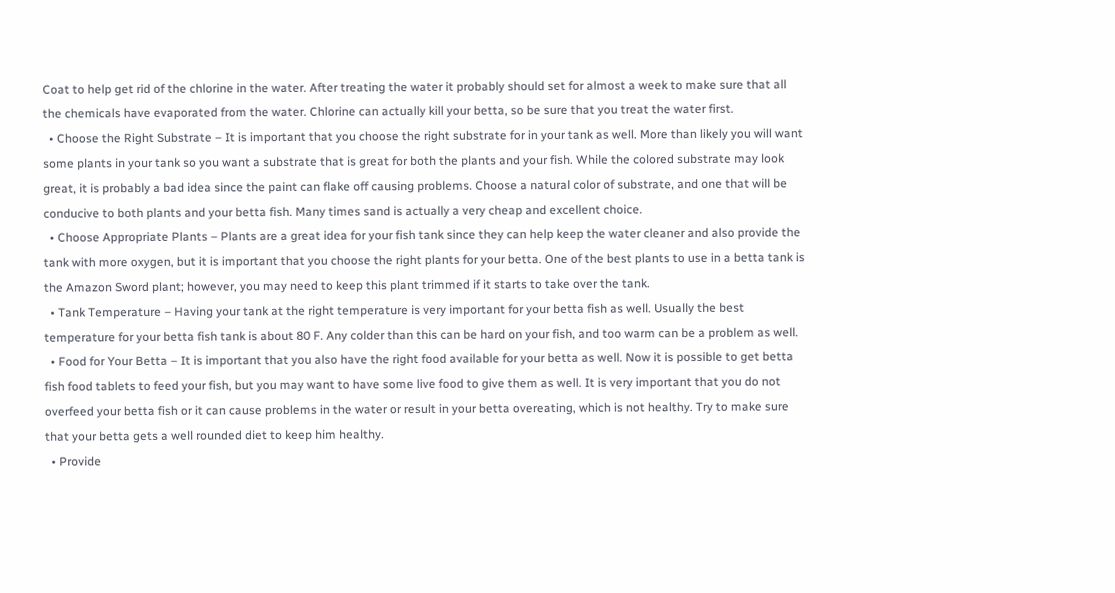Coat to help get rid of the chlorine in the water. After treating the water it probably should set for almost a week to make sure that all the chemicals have evaporated from the water. Chlorine can actually kill your betta, so be sure that you treat the water first.
  • Choose the Right Substrate – It is important that you choose the right substrate for in your tank as well. More than likely you will want some plants in your tank so you want a substrate that is great for both the plants and your fish. While the colored substrate may look great, it is probably a bad idea since the paint can flake off causing problems. Choose a natural color of substrate, and one that will be conducive to both plants and your betta fish. Many times sand is actually a very cheap and excellent choice.
  • Choose Appropriate Plants – Plants are a great idea for your fish tank since they can help keep the water cleaner and also provide the tank with more oxygen, but it is important that you choose the right plants for your betta. One of the best plants to use in a betta tank is the Amazon Sword plant; however, you may need to keep this plant trimmed if it starts to take over the tank.
  • Tank Temperature – Having your tank at the right temperature is very important for your betta fish as well. Usually the best temperature for your betta fish tank is about 80 F. Any colder than this can be hard on your fish, and too warm can be a problem as well.
  • Food for Your Betta – It is important that you also have the right food available for your betta as well. Now it is possible to get betta fish food tablets to feed your fish, but you may want to have some live food to give them as well. It is very important that you do not overfeed your betta fish or it can cause problems in the water or result in your betta overeating, which is not healthy. Try to make sure that your betta gets a well rounded diet to keep him healthy.
  • Provide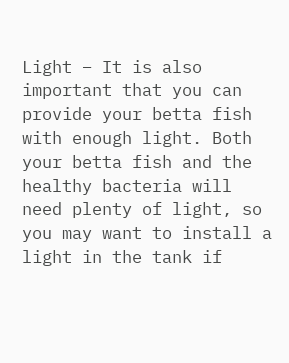Light – It is also important that you can provide your betta fish with enough light. Both your betta fish and the healthy bacteria will need plenty of light, so you may want to install a light in the tank if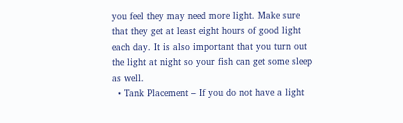you feel they may need more light. Make sure that they get at least eight hours of good light each day. It is also important that you turn out the light at night so your fish can get some sleep as well.
  • Tank Placement – If you do not have a light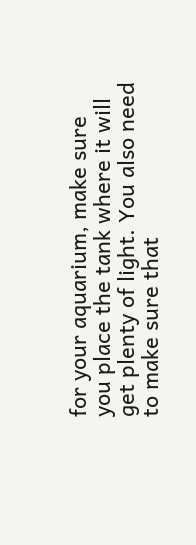for your aquarium, make sure you place the tank where it will get plenty of light. You also need to make sure that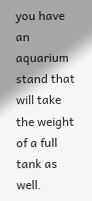you have an aquarium stand that will take the weight of a full tank as well.